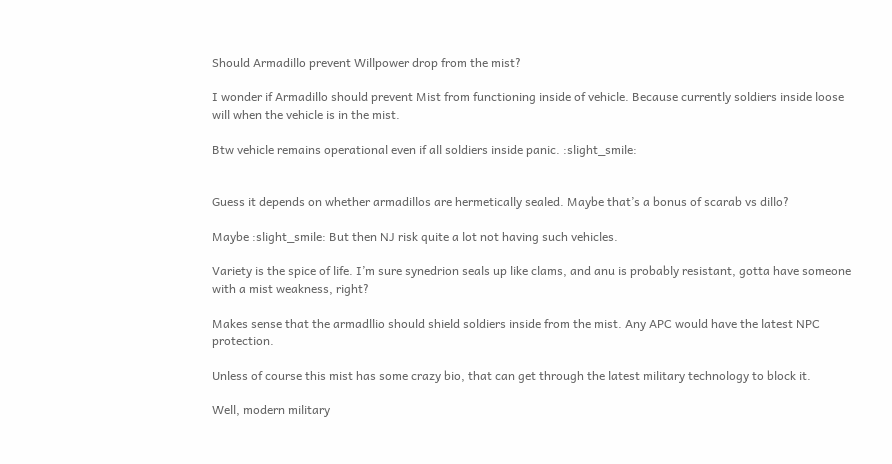Should Armadillo prevent Willpower drop from the mist?

I wonder if Armadillo should prevent Mist from functioning inside of vehicle. Because currently soldiers inside loose will when the vehicle is in the mist.

Btw vehicle remains operational even if all soldiers inside panic. :slight_smile:


Guess it depends on whether armadillos are hermetically sealed. Maybe that’s a bonus of scarab vs dillo?

Maybe :slight_smile: But then NJ risk quite a lot not having such vehicles.

Variety is the spice of life. I’m sure synedrion seals up like clams, and anu is probably resistant, gotta have someone with a mist weakness, right?

Makes sense that the armadllio should shield soldiers inside from the mist. Any APC would have the latest NPC protection.

Unless of course this mist has some crazy bio, that can get through the latest military technology to block it.

Well, modern military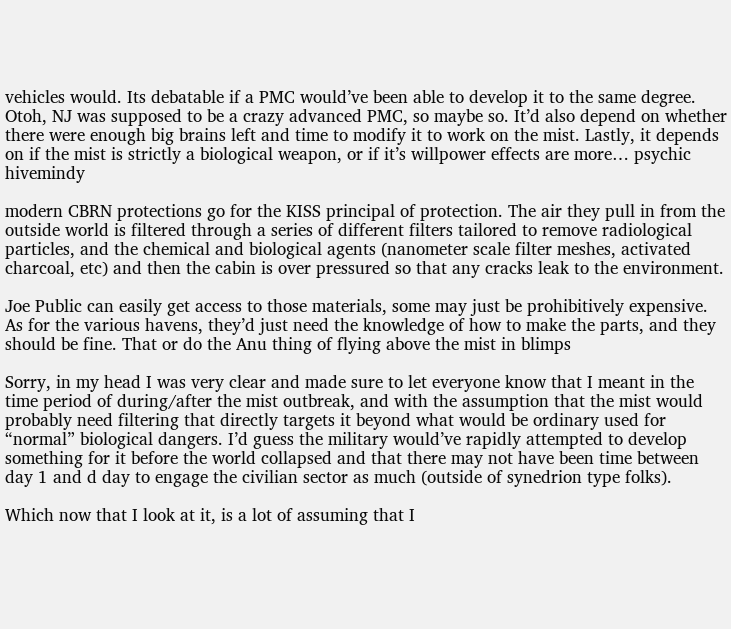vehicles would. Its debatable if a PMC would’ve been able to develop it to the same degree. Otoh, NJ was supposed to be a crazy advanced PMC, so maybe so. It’d also depend on whether there were enough big brains left and time to modify it to work on the mist. Lastly, it depends on if the mist is strictly a biological weapon, or if it’s willpower effects are more… psychic hivemindy

modern CBRN protections go for the KISS principal of protection. The air they pull in from the outside world is filtered through a series of different filters tailored to remove radiological particles, and the chemical and biological agents (nanometer scale filter meshes, activated charcoal, etc) and then the cabin is over pressured so that any cracks leak to the environment.

Joe Public can easily get access to those materials, some may just be prohibitively expensive. As for the various havens, they’d just need the knowledge of how to make the parts, and they should be fine. That or do the Anu thing of flying above the mist in blimps

Sorry, in my head I was very clear and made sure to let everyone know that I meant in the time period of during/after the mist outbreak, and with the assumption that the mist would probably need filtering that directly targets it beyond what would be ordinary used for “normal” biological dangers. I’d guess the military would’ve rapidly attempted to develop something for it before the world collapsed and that there may not have been time between day 1 and d day to engage the civilian sector as much (outside of synedrion type folks).

Which now that I look at it, is a lot of assuming that I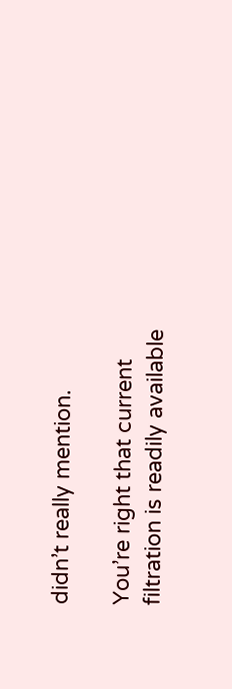didn’t really mention.

You’re right that current filtration is readily available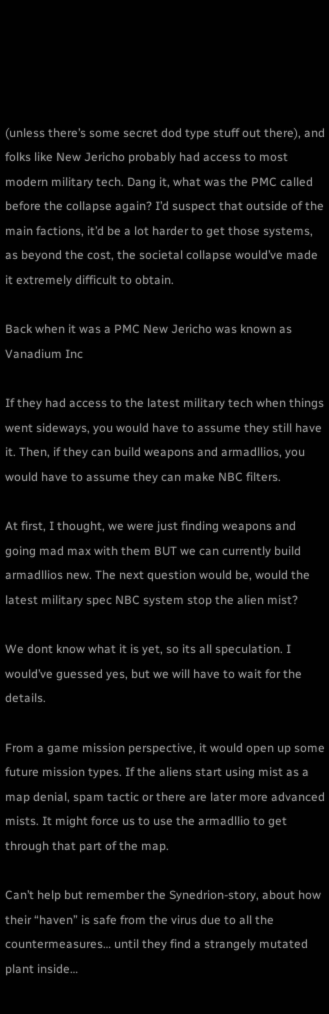(unless there’s some secret dod type stuff out there), and folks like New Jericho probably had access to most modern military tech. Dang it, what was the PMC called before the collapse again? I’d suspect that outside of the main factions, it’d be a lot harder to get those systems, as beyond the cost, the societal collapse would’ve made it extremely difficult to obtain.

Back when it was a PMC New Jericho was known as Vanadium Inc

If they had access to the latest military tech when things went sideways, you would have to assume they still have it. Then, if they can build weapons and armadllios, you would have to assume they can make NBC filters.

At first, I thought, we were just finding weapons and going mad max with them BUT we can currently build armadllios new. The next question would be, would the latest military spec NBC system stop the alien mist?

We dont know what it is yet, so its all speculation. I would’ve guessed yes, but we will have to wait for the details.

From a game mission perspective, it would open up some future mission types. If the aliens start using mist as a map denial, spam tactic or there are later more advanced mists. It might force us to use the armadllio to get through that part of the map.

Can’t help but remember the Synedrion-story, about how their “haven” is safe from the virus due to all the countermeasures… until they find a strangely mutated plant inside…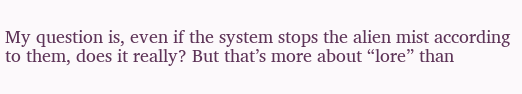My question is, even if the system stops the alien mist according to them, does it really? But that’s more about “lore” than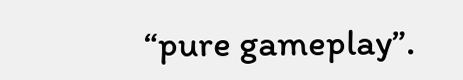“pure gameplay”.